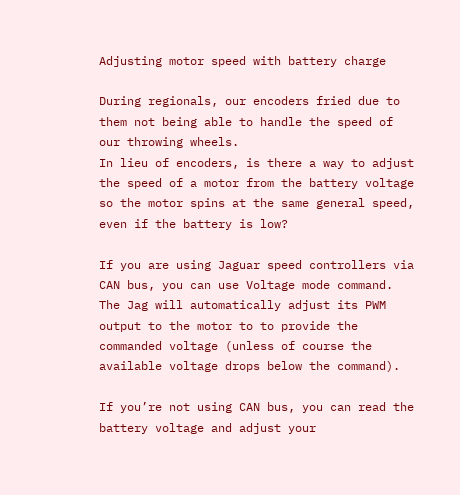Adjusting motor speed with battery charge

During regionals, our encoders fried due to them not being able to handle the speed of our throwing wheels.
In lieu of encoders, is there a way to adjust the speed of a motor from the battery voltage so the motor spins at the same general speed, even if the battery is low?

If you are using Jaguar speed controllers via CAN bus, you can use Voltage mode command. The Jag will automatically adjust its PWM output to the motor to to provide the commanded voltage (unless of course the available voltage drops below the command).

If you’re not using CAN bus, you can read the battery voltage and adjust your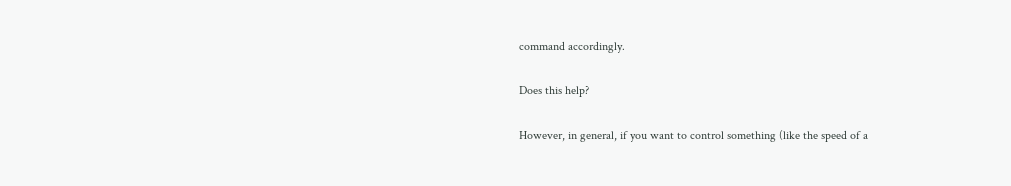command accordingly.

Does this help?

However, in general, if you want to control something (like the speed of a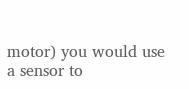motor) you would use a sensor to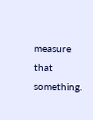measure that something.